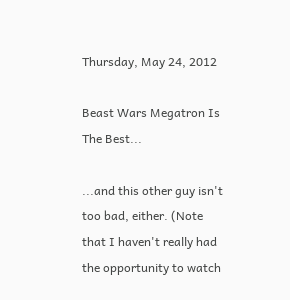Thursday, May 24, 2012

Beast Wars Megatron Is The Best...

...and this other guy isn't too bad, either. (Note that I haven't really had the opportunity to watch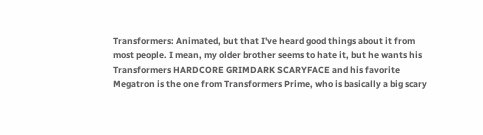Transformers: Animated, but that I've heard good things about it from most people. I mean, my older brother seems to hate it, but he wants his Transformers HARDCORE GRIMDARK SCARYFACE and his favorite Megatron is the one from Transformers Prime, who is basically a big scary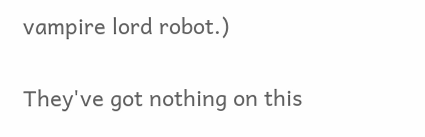vampire lord robot.)

They've got nothing on this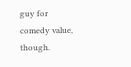guy for comedy value, though.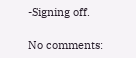-Signing off.

No comments: